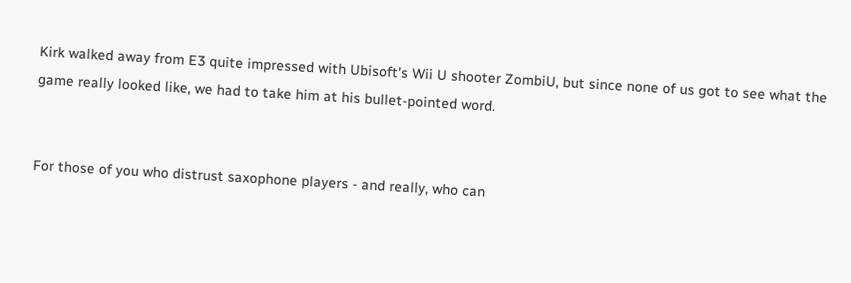Kirk walked away from E3 quite impressed with Ubisoft's Wii U shooter ZombiU, but since none of us got to see what the game really looked like, we had to take him at his bullet-pointed word.


For those of you who distrust saxophone players - and really, who can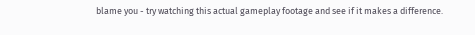blame you - try watching this actual gameplay footage and see if it makes a difference.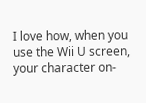I love how, when you use the Wii U screen, your character on-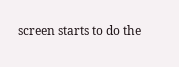screen starts to do the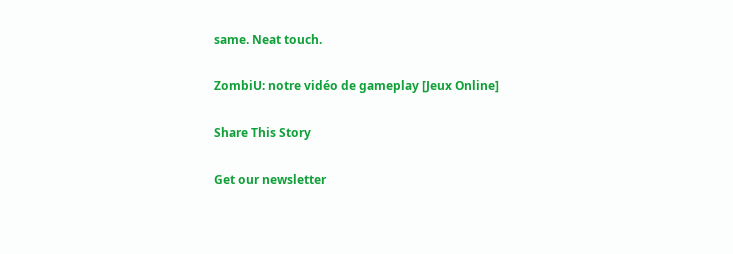same. Neat touch.

ZombiU: notre vidéo de gameplay [Jeux Online]

Share This Story

Get our newsletter